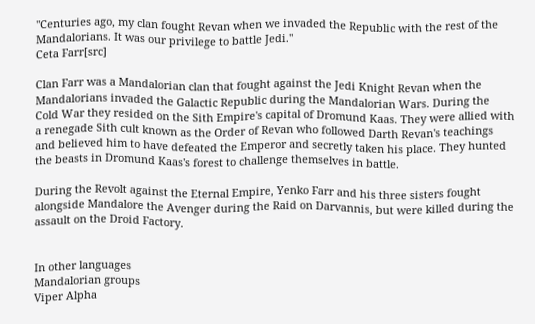"Centuries ago, my clan fought Revan when we invaded the Republic with the rest of the Mandalorians. It was our privilege to battle Jedi."
Ceta Farr[src]

Clan Farr was a Mandalorian clan that fought against the Jedi Knight Revan when the Mandalorians invaded the Galactic Republic during the Mandalorian Wars. During the Cold War they resided on the Sith Empire's capital of Dromund Kaas. They were allied with a renegade Sith cult known as the Order of Revan who followed Darth Revan's teachings and believed him to have defeated the Emperor and secretly taken his place. They hunted the beasts in Dromund Kaas's forest to challenge themselves in battle.

During the Revolt against the Eternal Empire, Yenko Farr and his three sisters fought alongside Mandalore the Avenger during the Raid on Darvannis, but were killed during the assault on the Droid Factory.


In other languages
Mandalorian groups
Viper Alpha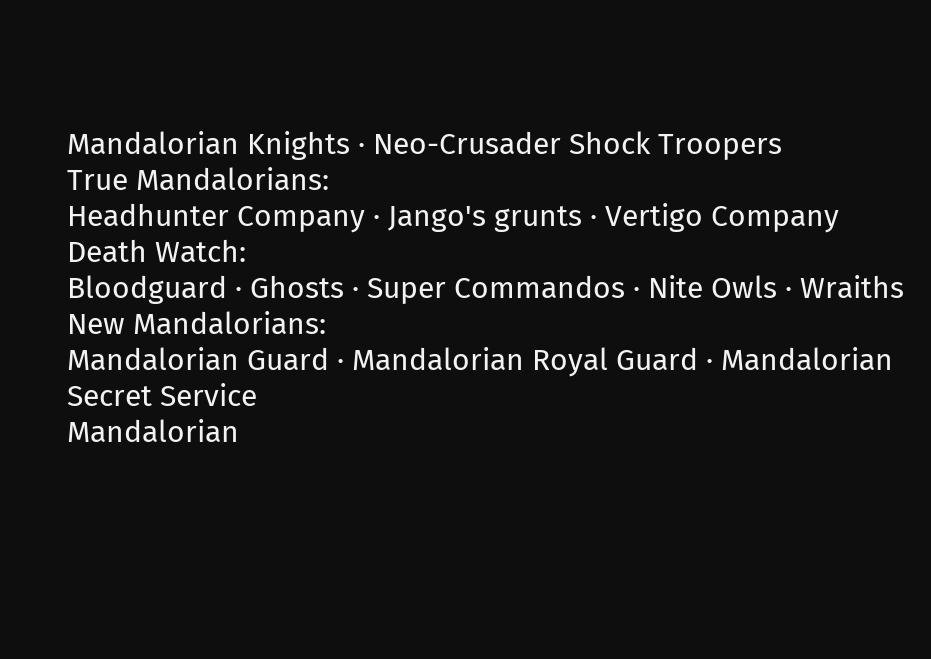Mandalorian Knights · Neo-Crusader Shock Troopers
True Mandalorians:
Headhunter Company · Jango's grunts · Vertigo Company
Death Watch:
Bloodguard · Ghosts · Super Commandos · Nite Owls · Wraiths
New Mandalorians:
Mandalorian Guard · Mandalorian Royal Guard · Mandalorian Secret Service
Mandalorian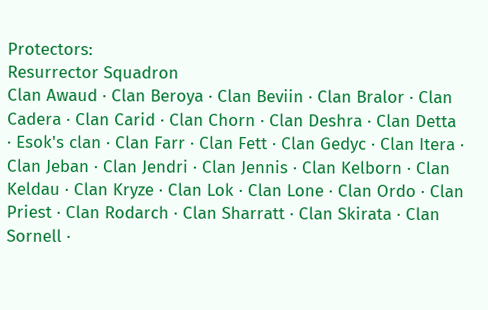Protectors:
Resurrector Squadron
Clan Awaud · Clan Beroya · Clan Beviin · Clan Bralor · Clan Cadera · Clan Carid · Clan Chorn · Clan Deshra · Clan Detta · Esok's clan · Clan Farr · Clan Fett · Clan Gedyc · Clan Itera · Clan Jeban · Clan Jendri · Clan Jennis · Clan Kelborn · Clan Keldau · Clan Kryze · Clan Lok · Clan Lone · Clan Ordo · Clan Priest · Clan Rodarch · Clan Sharratt · Clan Skirata · Clan Sornell ·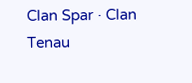Clan Spar · Clan Tenau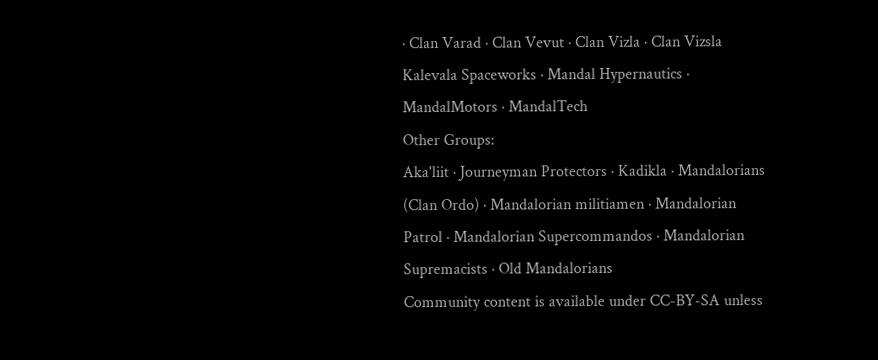· Clan Varad · Clan Vevut · Clan Vizla · Clan Vizsla
Kalevala Spaceworks · Mandal Hypernautics · MandalMotors · MandalTech
Other Groups:
Aka'liit · Journeyman Protectors · Kadikla · Mandalorians (Clan Ordo) · Mandalorian militiamen · Mandalorian Patrol · Mandalorian Supercommandos · Mandalorian Supremacists · Old Mandalorians
Community content is available under CC-BY-SA unless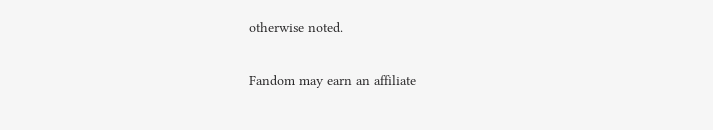otherwise noted.

Fandom may earn an affiliate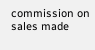commission on sales made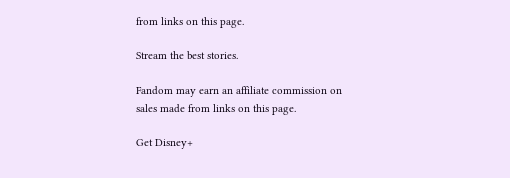from links on this page.

Stream the best stories.

Fandom may earn an affiliate commission on sales made from links on this page.

Get Disney+